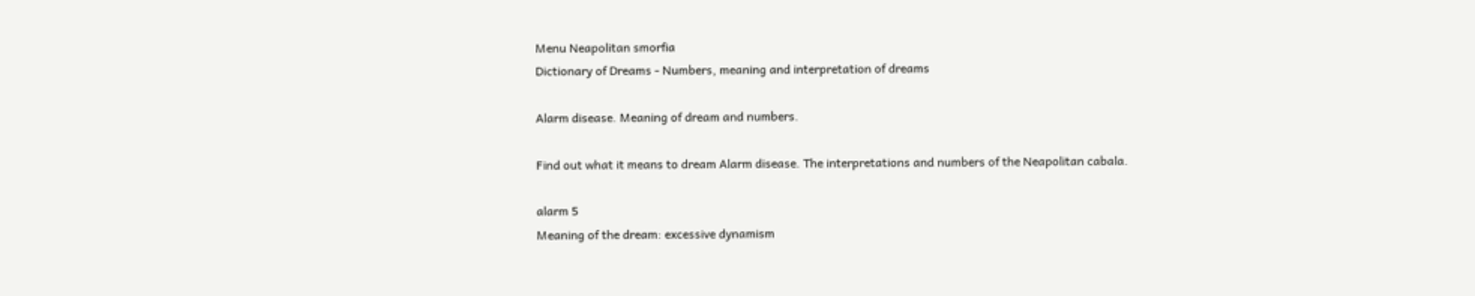Menu Neapolitan smorfia
Dictionary of Dreams - Numbers, meaning and interpretation of dreams

Alarm disease. Meaning of dream and numbers.

Find out what it means to dream Alarm disease. The interpretations and numbers of the Neapolitan cabala.

alarm 5
Meaning of the dream: excessive dynamism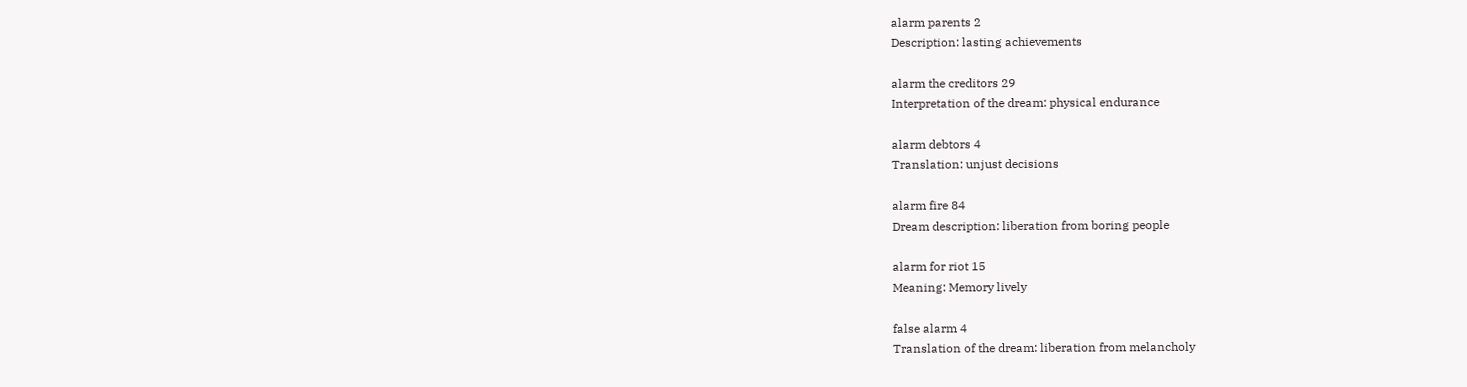alarm parents 2
Description: lasting achievements

alarm the creditors 29
Interpretation of the dream: physical endurance

alarm debtors 4
Translation: unjust decisions

alarm fire 84
Dream description: liberation from boring people

alarm for riot 15
Meaning: Memory lively

false alarm 4
Translation of the dream: liberation from melancholy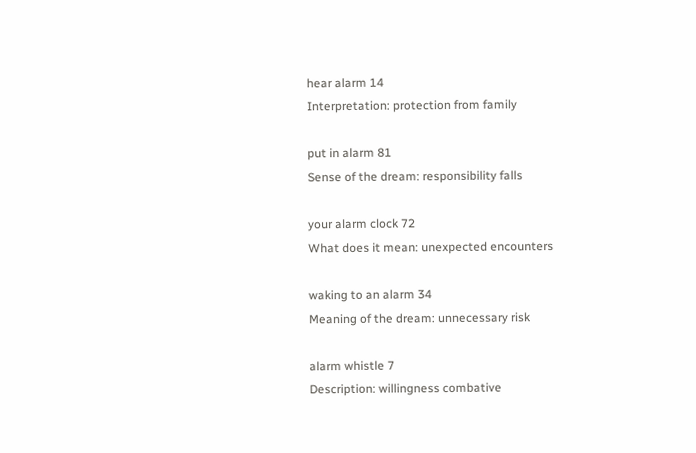hear alarm 14
Interpretation: protection from family

put in alarm 81
Sense of the dream: responsibility falls

your alarm clock 72
What does it mean: unexpected encounters

waking to an alarm 34
Meaning of the dream: unnecessary risk

alarm whistle 7
Description: willingness combative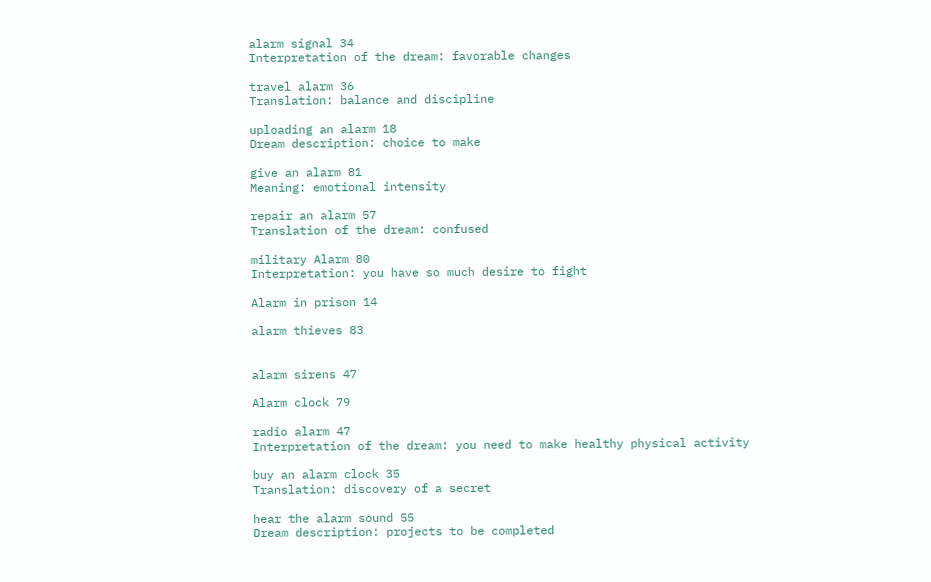alarm signal 34
Interpretation of the dream: favorable changes

travel alarm 36
Translation: balance and discipline

uploading an alarm 18
Dream description: choice to make

give an alarm 81
Meaning: emotional intensity

repair an alarm 57
Translation of the dream: confused

military Alarm 80
Interpretation: you have so much desire to fight

Alarm in prison 14

alarm thieves 83


alarm sirens 47

Alarm clock 79

radio alarm 47
Interpretation of the dream: you need to make healthy physical activity

buy an alarm clock 35
Translation: discovery of a secret

hear the alarm sound 55
Dream description: projects to be completed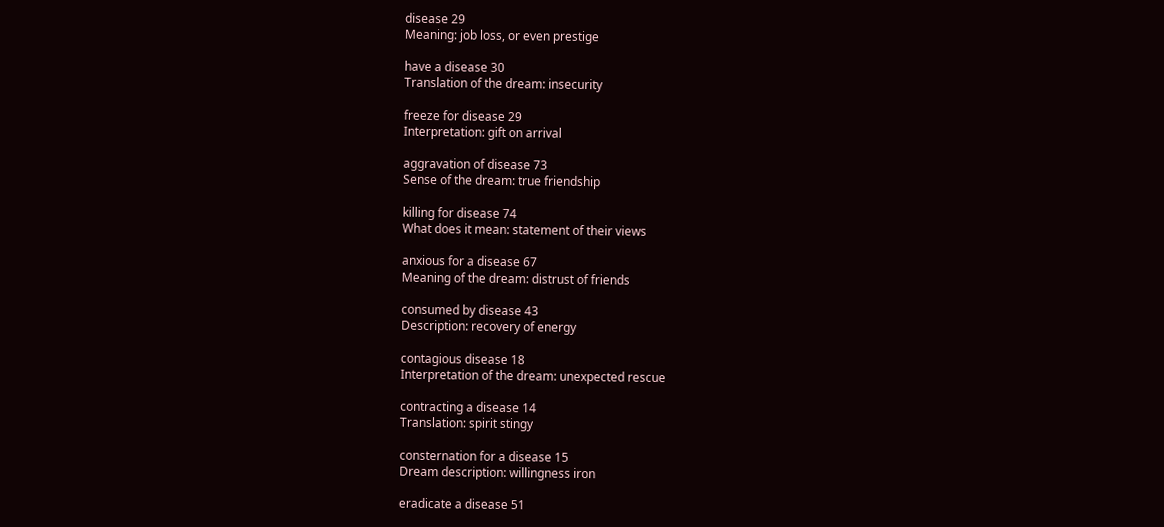disease 29
Meaning: job loss, or even prestige

have a disease 30
Translation of the dream: insecurity

freeze for disease 29
Interpretation: gift on arrival

aggravation of disease 73
Sense of the dream: true friendship

killing for disease 74
What does it mean: statement of their views

anxious for a disease 67
Meaning of the dream: distrust of friends

consumed by disease 43
Description: recovery of energy

contagious disease 18
Interpretation of the dream: unexpected rescue

contracting a disease 14
Translation: spirit stingy

consternation for a disease 15
Dream description: willingness iron

eradicate a disease 51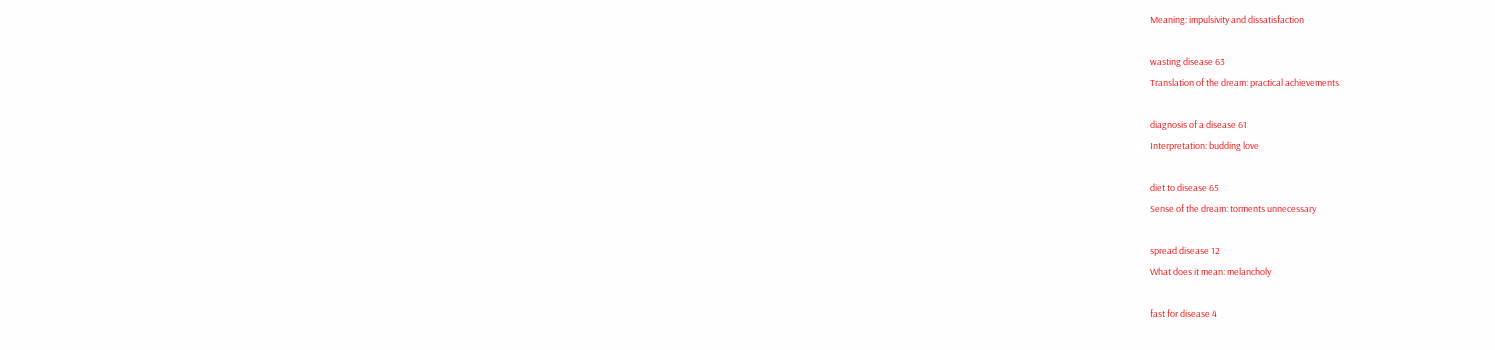Meaning: impulsivity and dissatisfaction

wasting disease 63
Translation of the dream: practical achievements

diagnosis of a disease 61
Interpretation: budding love

diet to disease 65
Sense of the dream: torments unnecessary

spread disease 12
What does it mean: melancholy

fast for disease 4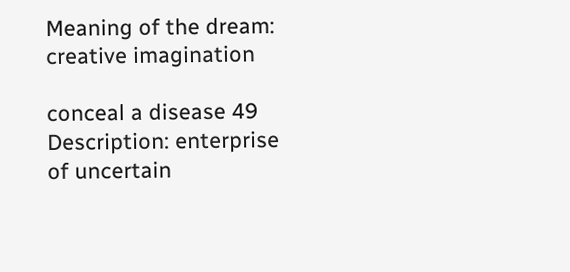Meaning of the dream: creative imagination

conceal a disease 49
Description: enterprise of uncertain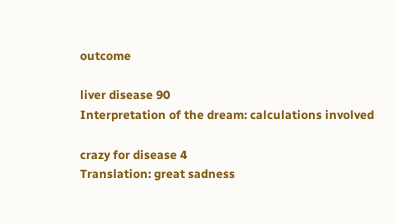outcome

liver disease 90
Interpretation of the dream: calculations involved

crazy for disease 4
Translation: great sadness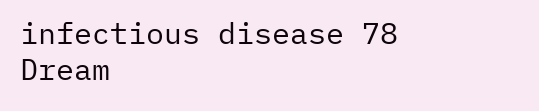infectious disease 78
Dream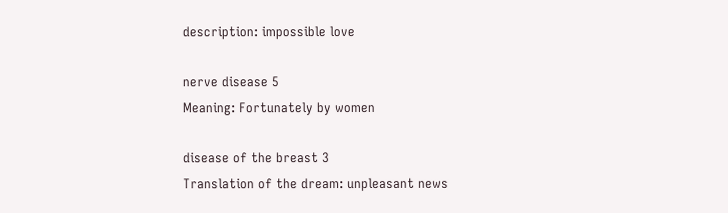description: impossible love

nerve disease 5
Meaning: Fortunately by women

disease of the breast 3
Translation of the dream: unpleasant news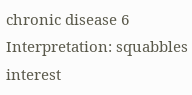chronic disease 6
Interpretation: squabbles interest